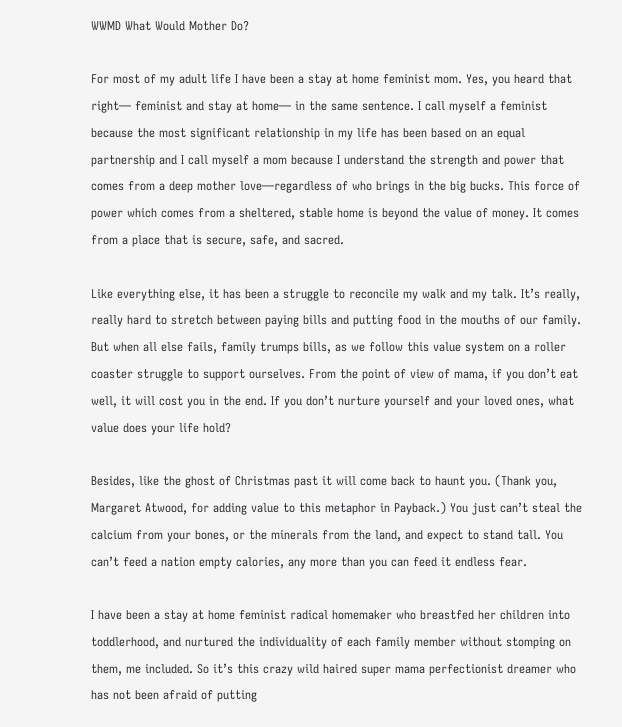WWMD What Would Mother Do?

For most of my adult life I have been a stay at home feminist mom. Yes, you heard that right— feminist and stay at home— in the same sentence. I call myself a feminist because the most significant relationship in my life has been based on an equal partnership and I call myself a mom because I understand the strength and power that comes from a deep mother love—regardless of who brings in the big bucks. This force of power which comes from a sheltered, stable home is beyond the value of money. It comes from a place that is secure, safe, and sacred.

Like everything else, it has been a struggle to reconcile my walk and my talk. It’s really, really hard to stretch between paying bills and putting food in the mouths of our family. But when all else fails, family trumps bills, as we follow this value system on a roller coaster struggle to support ourselves. From the point of view of mama, if you don’t eat well, it will cost you in the end. If you don’t nurture yourself and your loved ones, what value does your life hold?

Besides, like the ghost of Christmas past it will come back to haunt you. (Thank you, Margaret Atwood, for adding value to this metaphor in Payback.) You just can’t steal the calcium from your bones, or the minerals from the land, and expect to stand tall. You can’t feed a nation empty calories, any more than you can feed it endless fear.

I have been a stay at home feminist radical homemaker who breastfed her children into toddlerhood, and nurtured the individuality of each family member without stomping on them, me included. So it’s this crazy wild haired super mama perfectionist dreamer who has not been afraid of putting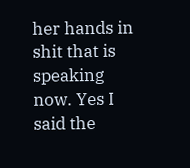her hands in shit that is speaking now. Yes I said the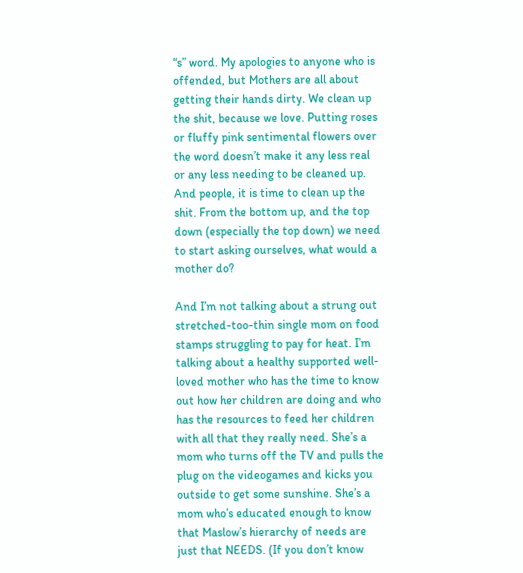“s” word. My apologies to anyone who is offended, but Mothers are all about getting their hands dirty. We clean up the shit, because we love. Putting roses or fluffy pink sentimental flowers over the word doesn’t make it any less real or any less needing to be cleaned up. And people, it is time to clean up the shit. From the bottom up, and the top down (especially the top down) we need to start asking ourselves, what would a mother do?

And I’m not talking about a strung out stretched-too-thin single mom on food stamps struggling to pay for heat. I’m talking about a healthy supported well-loved mother who has the time to know out how her children are doing and who has the resources to feed her children with all that they really need. She’s a mom who turns off the TV and pulls the plug on the videogames and kicks you outside to get some sunshine. She’s a mom who’s educated enough to know that Maslow’s hierarchy of needs are just that NEEDS. (If you don’t know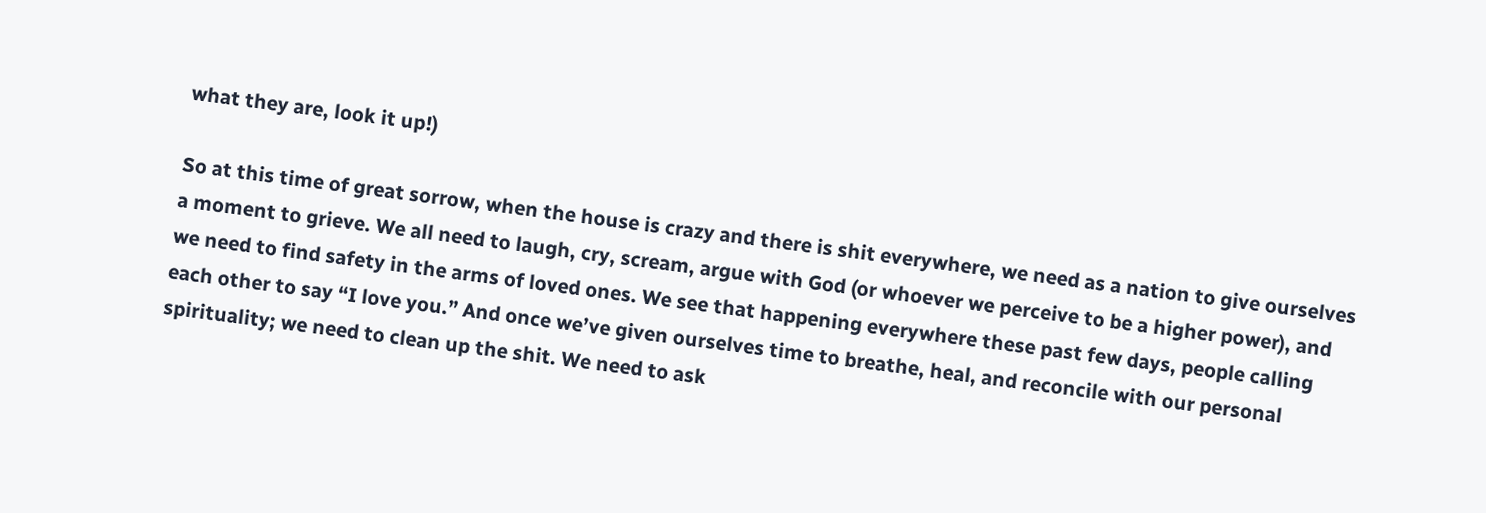what they are, look it up!)

So at this time of great sorrow, when the house is crazy and there is shit everywhere, we need as a nation to give ourselves a moment to grieve. We all need to laugh, cry, scream, argue with God (or whoever we perceive to be a higher power), and we need to find safety in the arms of loved ones. We see that happening everywhere these past few days, people calling each other to say “I love you.” And once we’ve given ourselves time to breathe, heal, and reconcile with our personal spirituality; we need to clean up the shit. We need to ask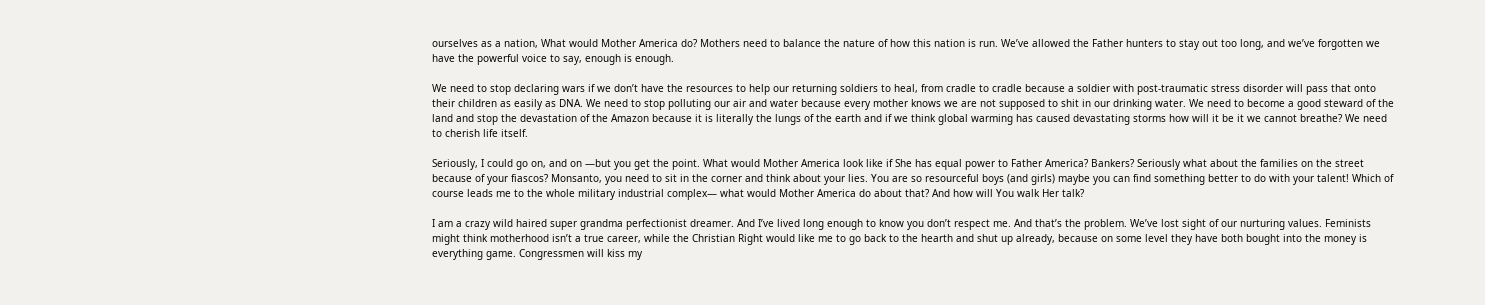ourselves as a nation, What would Mother America do? Mothers need to balance the nature of how this nation is run. We’ve allowed the Father hunters to stay out too long, and we’ve forgotten we have the powerful voice to say, enough is enough.

We need to stop declaring wars if we don’t have the resources to help our returning soldiers to heal, from cradle to cradle because a soldier with post-traumatic stress disorder will pass that onto their children as easily as DNA. We need to stop polluting our air and water because every mother knows we are not supposed to shit in our drinking water. We need to become a good steward of the land and stop the devastation of the Amazon because it is literally the lungs of the earth and if we think global warming has caused devastating storms how will it be it we cannot breathe? We need to cherish life itself.

Seriously, I could go on, and on —but you get the point. What would Mother America look like if She has equal power to Father America? Bankers? Seriously what about the families on the street because of your fiascos? Monsanto, you need to sit in the corner and think about your lies. You are so resourceful boys (and girls) maybe you can find something better to do with your talent! Which of course leads me to the whole military industrial complex— what would Mother America do about that? And how will You walk Her talk?

I am a crazy wild haired super grandma perfectionist dreamer. And I’ve lived long enough to know you don’t respect me. And that’s the problem. We’ve lost sight of our nurturing values. Feminists might think motherhood isn’t a true career, while the Christian Right would like me to go back to the hearth and shut up already, because on some level they have both bought into the money is everything game. Congressmen will kiss my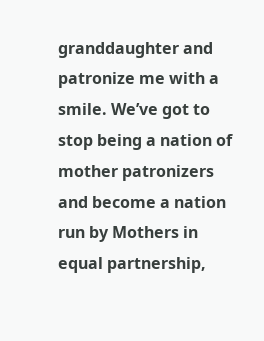granddaughter and patronize me with a smile. We’ve got to stop being a nation of mother patronizers and become a nation run by Mothers in equal partnership,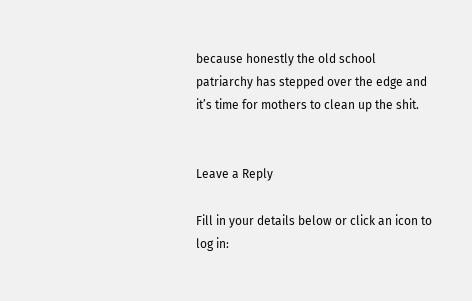because honestly the old school patriarchy has stepped over the edge and it’s time for mothers to clean up the shit.


Leave a Reply

Fill in your details below or click an icon to log in: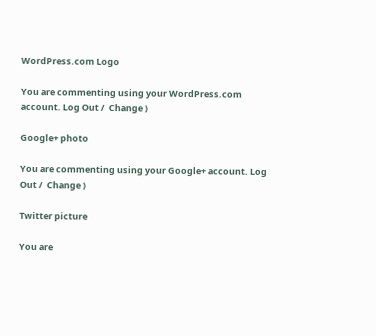WordPress.com Logo

You are commenting using your WordPress.com account. Log Out /  Change )

Google+ photo

You are commenting using your Google+ account. Log Out /  Change )

Twitter picture

You are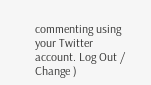commenting using your Twitter account. Log Out /  Change )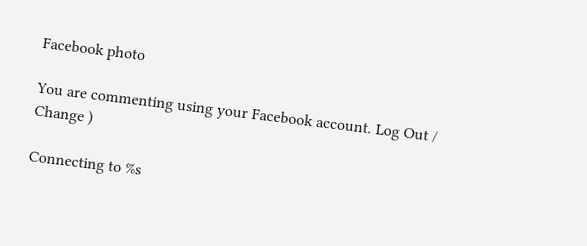Facebook photo

You are commenting using your Facebook account. Log Out /  Change )

Connecting to %s